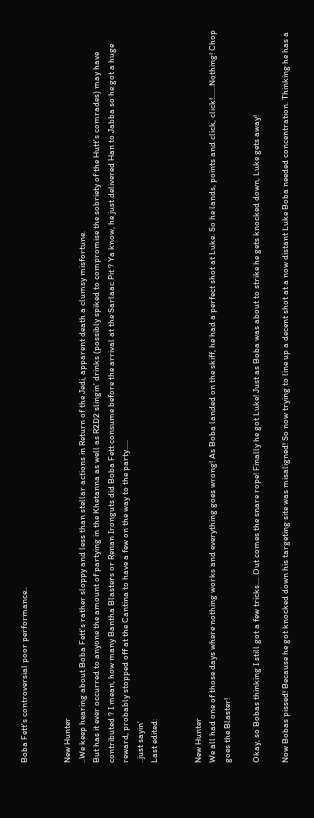Boba Fett's controversial poor performance..


New Hunter
..We keep hearing about Boba Fett's rather sloppy and less than stellar actions in Return of the Jedi, apparent death a clumsy misfortune.
But has it ever occurred to anyone the amount of partying in the Khetanna as well as R2D2 slingin' drinks (possibly spiked to compromise the sobriety of the Hutt's comrades) may have contributed ? I mean, how many Bantha Blasters or Renan Ironguts did Boba Fett consume before the arrival at the Sarlaac Pit ? Ya know, he just delivered Han to Jabba so he got a huge reward, probably stopped off at the Cantina to have a few on the way to the party.....
..just sayin'
Last edited:


New Hunter
We all had one of those days where nothing works and everything goes wrong! As Boba landed on the skiff, he had a perfect shot at Luke. So he lands, points and click, click!......Nothing! Chop goes the Blaster!

Okay, so Bobas thinking I still got a few tricks.... Out comes the snare rope! Finally he got Luke! Just as Boba was about to strike he gets knocked down, Luke gets away!

Now Bobas pissed! Because he got knocked down his targeting site was misaligned! So now trying to line up a decent shot at a now distant Luke Boba needed concentration. Thinking he has a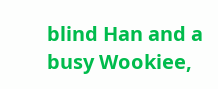blind Han and a busy Wookiee,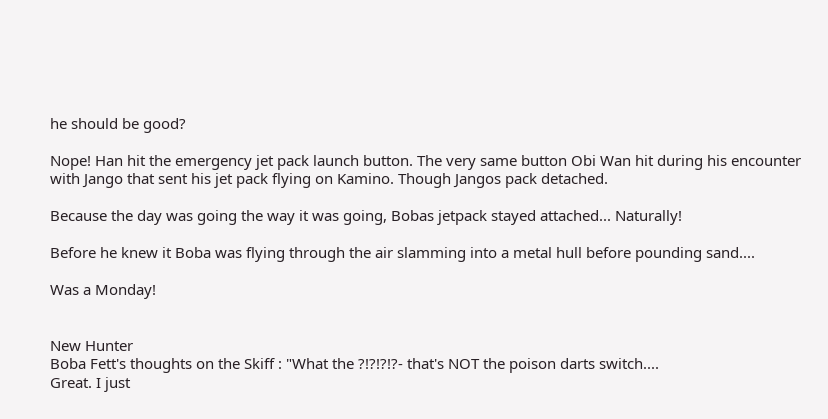he should be good?

Nope! Han hit the emergency jet pack launch button. The very same button Obi Wan hit during his encounter with Jango that sent his jet pack flying on Kamino. Though Jangos pack detached.

Because the day was going the way it was going, Bobas jetpack stayed attached... Naturally!

Before he knew it Boba was flying through the air slamming into a metal hull before pounding sand....

Was a Monday!


New Hunter
Boba Fett's thoughts on the Skiff : "What the ?!?!?!?- that's NOT the poison darts switch....
Great. I just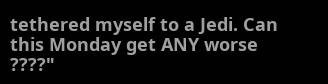tethered myself to a Jedi. Can this Monday get ANY worse ????"